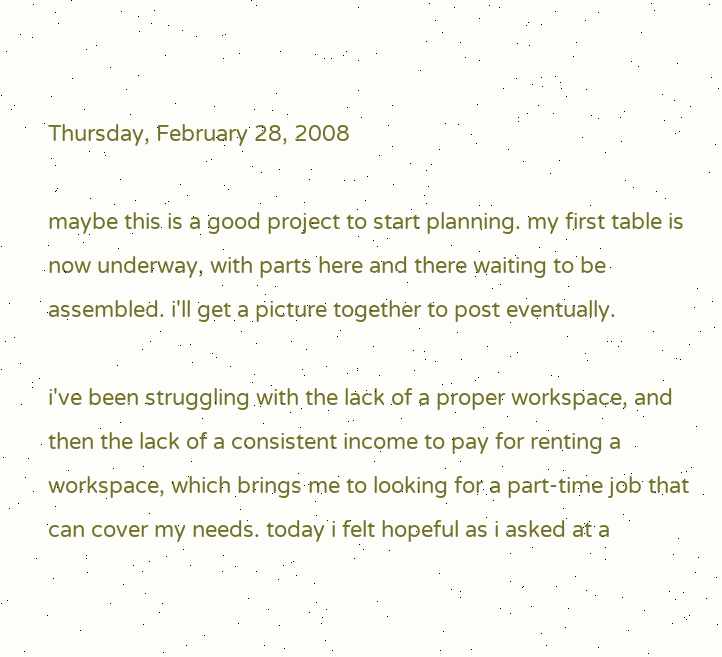Thursday, February 28, 2008

maybe this is a good project to start planning. my first table is now underway, with parts here and there waiting to be assembled. i'll get a picture together to post eventually.

i've been struggling with the lack of a proper workspace, and then the lack of a consistent income to pay for renting a workspace, which brings me to looking for a part-time job that can cover my needs. today i felt hopeful as i asked at a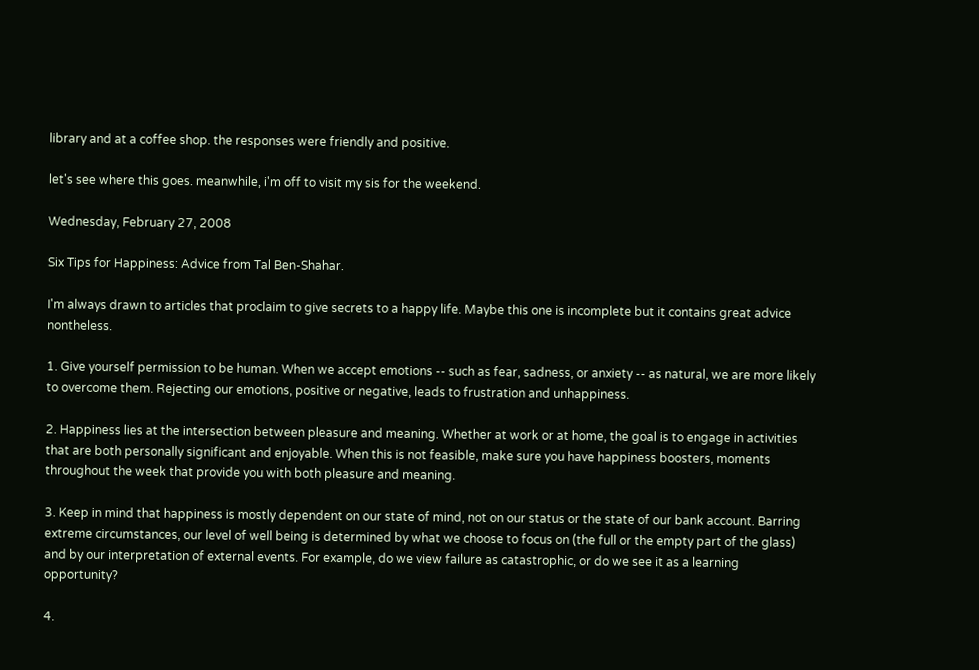library and at a coffee shop. the responses were friendly and positive.

let's see where this goes. meanwhile, i'm off to visit my sis for the weekend.

Wednesday, February 27, 2008

Six Tips for Happiness: Advice from Tal Ben-Shahar.

I'm always drawn to articles that proclaim to give secrets to a happy life. Maybe this one is incomplete but it contains great advice nontheless.

1. Give yourself permission to be human. When we accept emotions -- such as fear, sadness, or anxiety -- as natural, we are more likely to overcome them. Rejecting our emotions, positive or negative, leads to frustration and unhappiness.

2. Happiness lies at the intersection between pleasure and meaning. Whether at work or at home, the goal is to engage in activities that are both personally significant and enjoyable. When this is not feasible, make sure you have happiness boosters, moments throughout the week that provide you with both pleasure and meaning.

3. Keep in mind that happiness is mostly dependent on our state of mind, not on our status or the state of our bank account. Barring extreme circumstances, our level of well being is determined by what we choose to focus on (the full or the empty part of the glass) and by our interpretation of external events. For example, do we view failure as catastrophic, or do we see it as a learning opportunity?

4.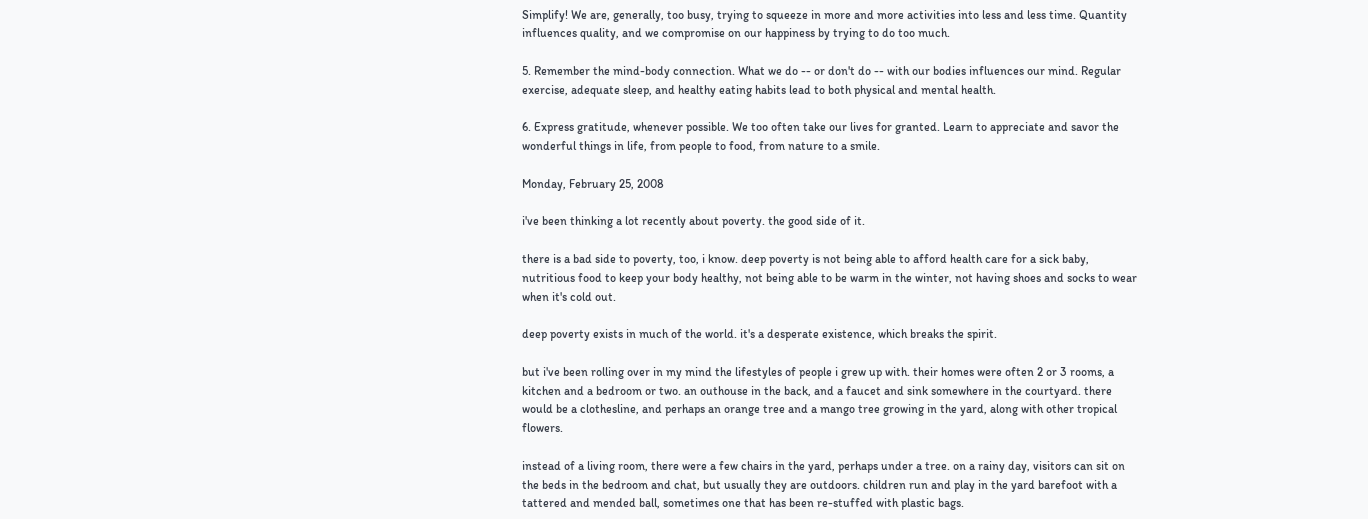Simplify! We are, generally, too busy, trying to squeeze in more and more activities into less and less time. Quantity influences quality, and we compromise on our happiness by trying to do too much.

5. Remember the mind-body connection. What we do -- or don't do -- with our bodies influences our mind. Regular exercise, adequate sleep, and healthy eating habits lead to both physical and mental health.

6. Express gratitude, whenever possible. We too often take our lives for granted. Learn to appreciate and savor the wonderful things in life, from people to food, from nature to a smile.

Monday, February 25, 2008

i've been thinking a lot recently about poverty. the good side of it.

there is a bad side to poverty, too, i know. deep poverty is not being able to afford health care for a sick baby, nutritious food to keep your body healthy, not being able to be warm in the winter, not having shoes and socks to wear when it's cold out.

deep poverty exists in much of the world. it's a desperate existence, which breaks the spirit.

but i've been rolling over in my mind the lifestyles of people i grew up with. their homes were often 2 or 3 rooms, a kitchen and a bedroom or two. an outhouse in the back, and a faucet and sink somewhere in the courtyard. there would be a clothesline, and perhaps an orange tree and a mango tree growing in the yard, along with other tropical flowers.

instead of a living room, there were a few chairs in the yard, perhaps under a tree. on a rainy day, visitors can sit on the beds in the bedroom and chat, but usually they are outdoors. children run and play in the yard barefoot with a tattered and mended ball, sometimes one that has been re-stuffed with plastic bags.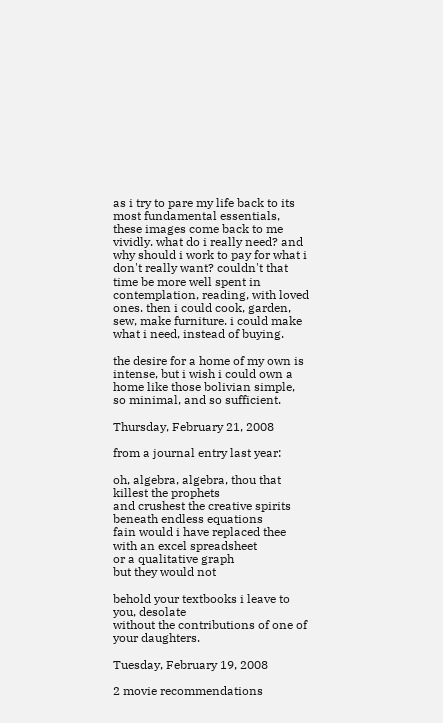as i try to pare my life back to its most fundamental essentials, these images come back to me vividly. what do i really need? and why should i work to pay for what i don't really want? couldn't that time be more well spent in contemplation, reading, with loved ones. then i could cook, garden, sew, make furniture. i could make what i need, instead of buying.

the desire for a home of my own is intense, but i wish i could own a home like those bolivian simple, so minimal, and so sufficient.

Thursday, February 21, 2008

from a journal entry last year:

oh, algebra, algebra, thou that killest the prophets
and crushest the creative spirits beneath endless equations
fain would i have replaced thee with an excel spreadsheet
or a qualitative graph
but they would not

behold your textbooks i leave to you, desolate
without the contributions of one of your daughters.

Tuesday, February 19, 2008

2 movie recommendations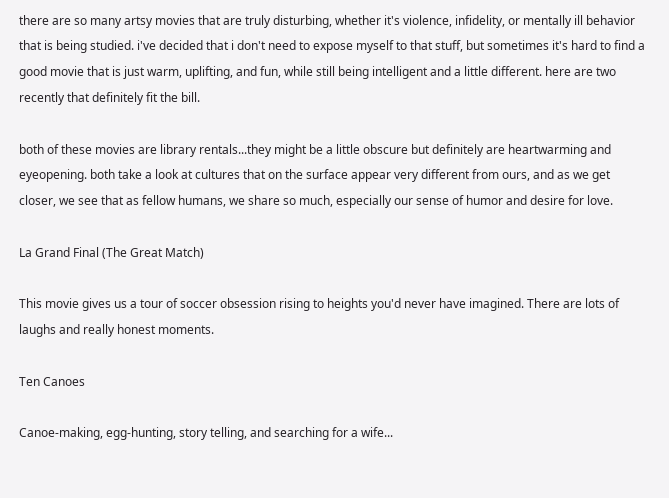there are so many artsy movies that are truly disturbing, whether it's violence, infidelity, or mentally ill behavior that is being studied. i've decided that i don't need to expose myself to that stuff, but sometimes it's hard to find a good movie that is just warm, uplifting, and fun, while still being intelligent and a little different. here are two recently that definitely fit the bill.

both of these movies are library rentals...they might be a little obscure but definitely are heartwarming and eyeopening. both take a look at cultures that on the surface appear very different from ours, and as we get closer, we see that as fellow humans, we share so much, especially our sense of humor and desire for love.

La Grand Final (The Great Match)

This movie gives us a tour of soccer obsession rising to heights you'd never have imagined. There are lots of laughs and really honest moments.

Ten Canoes

Canoe-making, egg-hunting, story telling, and searching for a wife...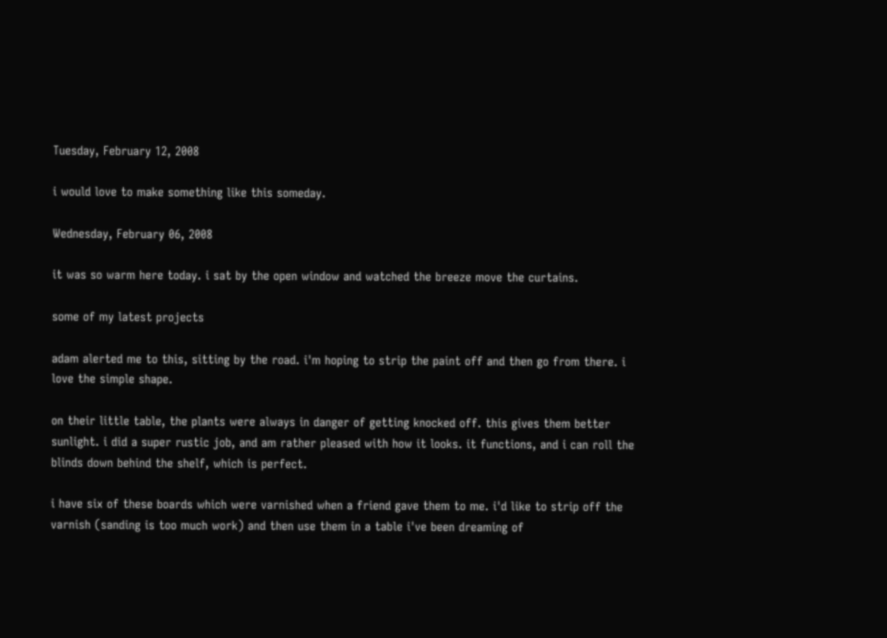Tuesday, February 12, 2008

i would love to make something like this someday.

Wednesday, February 06, 2008

it was so warm here today. i sat by the open window and watched the breeze move the curtains.

some of my latest projects

adam alerted me to this, sitting by the road. i'm hoping to strip the paint off and then go from there. i love the simple shape.

on their little table, the plants were always in danger of getting knocked off. this gives them better sunlight. i did a super rustic job, and am rather pleased with how it looks. it functions, and i can roll the blinds down behind the shelf, which is perfect.

i have six of these boards which were varnished when a friend gave them to me. i'd like to strip off the varnish (sanding is too much work) and then use them in a table i've been dreaming of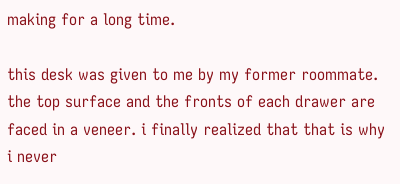making for a long time.

this desk was given to me by my former roommate. the top surface and the fronts of each drawer are faced in a veneer. i finally realized that that is why i never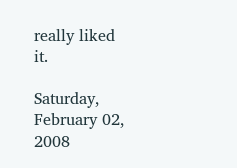really liked it.

Saturday, February 02, 2008